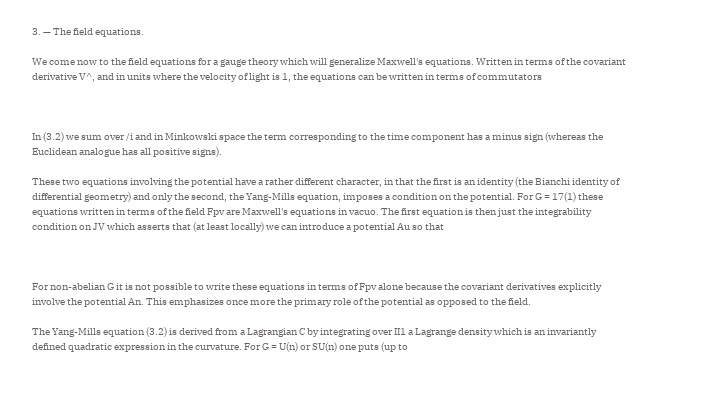3. — The field equations.

We come now to the field equations for a gauge theory which will generalize Maxwell's equations. Written in terms of the covariant derivative V^, and in units where the velocity of light is 1, the equations can be written in terms of commutators



In (3.2) we sum over /i and in Minkowski space the term corresponding to the time component has a minus sign (whereas the Euclidean analogue has all positive signs).

These two equations involving the potential have a rather different character, in that the first is an identity (the Bianchi identity of differential geometry) and only the second, the Yang-Mills equation, imposes a condition on the potential. For G = 17(1) these equations written in terms of the field Fpv are Maxwell's equations in vacuo. The first equation is then just the integrability condition on JV which asserts that (at least locally) we can introduce a potential Au so that



For non-abelian G it is not possible to write these equations in terms of Fpv alone because the covariant derivatives explicitly involve the potential An. This emphasizes once more the primary role of the potential as opposed to the field.

The Yang-Mills equation (3.2) is derived from a Lagrangian C by integrating over II1 a Lagrange density which is an invariantly defined quadratic expression in the curvature. For G = U(n) or SU(n) one puts (up to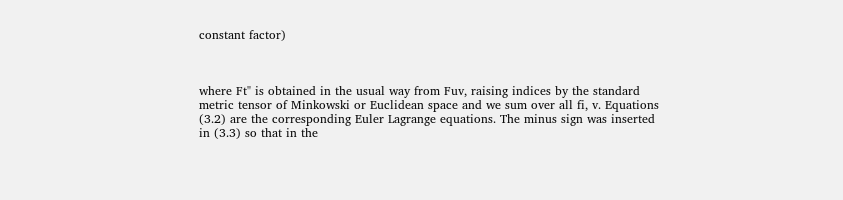constant factor)



where Ft" is obtained in the usual way from Fuv, raising indices by the standard metric tensor of Minkowski or Euclidean space and we sum over all fi, v. Equations (3.2) are the corresponding Euler Lagrange equations. The minus sign was inserted in (3.3) so that in the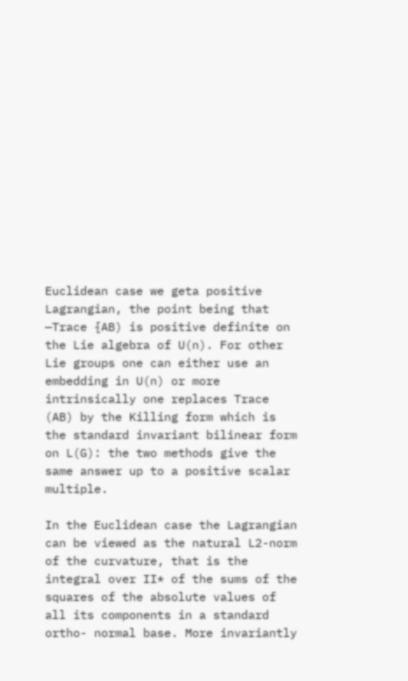Euclidean case we geta positive Lagrangian, the point being that —Trace {AB) is positive definite on the Lie algebra of U(n). For other Lie groups one can either use an embedding in U(n) or more intrinsically one replaces Trace (AB) by the Killing form which is the standard invariant bilinear form on L(G): the two methods give the same answer up to a positive scalar multiple.

In the Euclidean case the Lagrangian can be viewed as the natural L2-norm of the curvature, that is the integral over II* of the sums of the squares of the absolute values of all its components in a standard ortho- normal base. More invariantly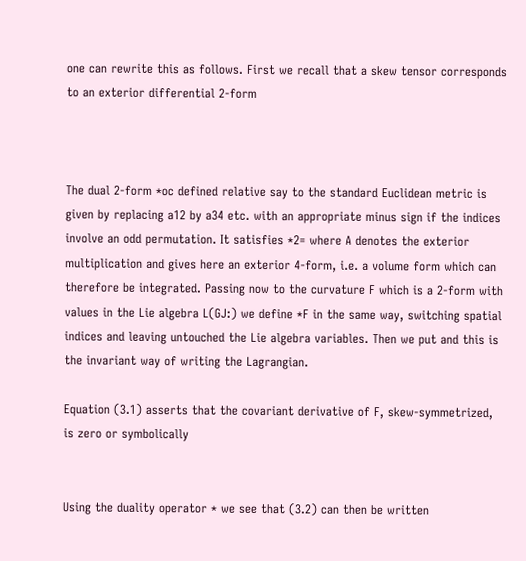one can rewrite this as follows. First we recall that a skew tensor corresponds to an exterior differential 2-form



The dual 2-form *oc defined relative say to the standard Euclidean metric is given by replacing a12 by a34 etc. with an appropriate minus sign if the indices involve an odd permutation. It satisfies *2= where A denotes the exterior multiplication and gives here an exterior 4-form, i.e. a volume form which can therefore be integrated. Passing now to the curvature F which is a 2-form with values in the Lie algebra L(GJ:) we define *F in the same way, switching spatial indices and leaving untouched the Lie algebra variables. Then we put and this is the invariant way of writing the Lagrangian.

Equation (3.1) asserts that the covariant derivative of F, skew-symmetrized, is zero or symbolically


Using the duality operator * we see that (3.2) can then be written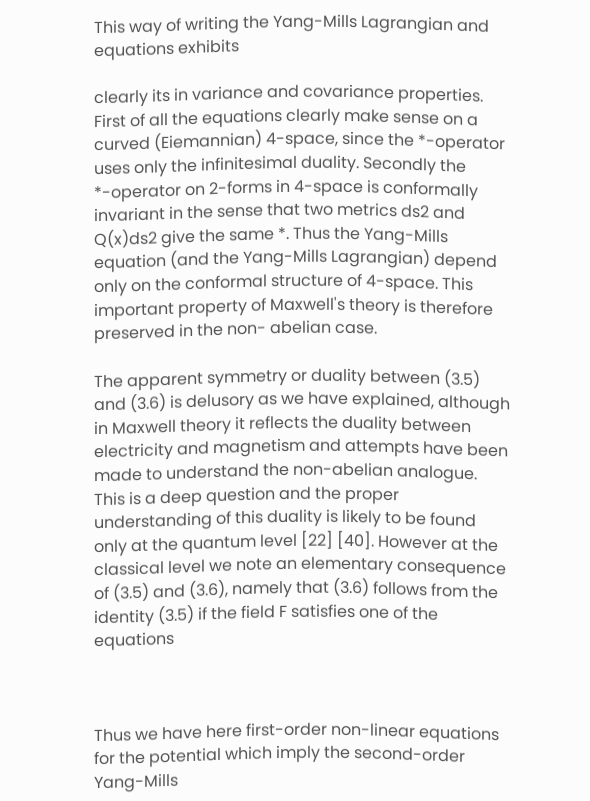This way of writing the Yang-Mills Lagrangian and equations exhibits

clearly its in variance and covariance properties. First of all the equations clearly make sense on a curved (Eiemannian) 4-space, since the *-operator uses only the infinitesimal duality. Secondly the *-operator on 2-forms in 4-space is conformally invariant in the sense that two metrics ds2 and Q(x)ds2 give the same *. Thus the Yang-Mills equation (and the Yang-Mills Lagrangian) depend only on the conformal structure of 4-space. This important property of Maxwell's theory is therefore preserved in the non- abelian case.

The apparent symmetry or duality between (3.5) and (3.6) is delusory as we have explained, although in Maxwell theory it reflects the duality between electricity and magnetism and attempts have been made to understand the non-abelian analogue. This is a deep question and the proper understanding of this duality is likely to be found only at the quantum level [22] [40]. However at the classical level we note an elementary consequence of (3.5) and (3.6), namely that (3.6) follows from the identity (3.5) if the field F satisfies one of the equations



Thus we have here first-order non-linear equations for the potential which imply the second-order Yang-Mills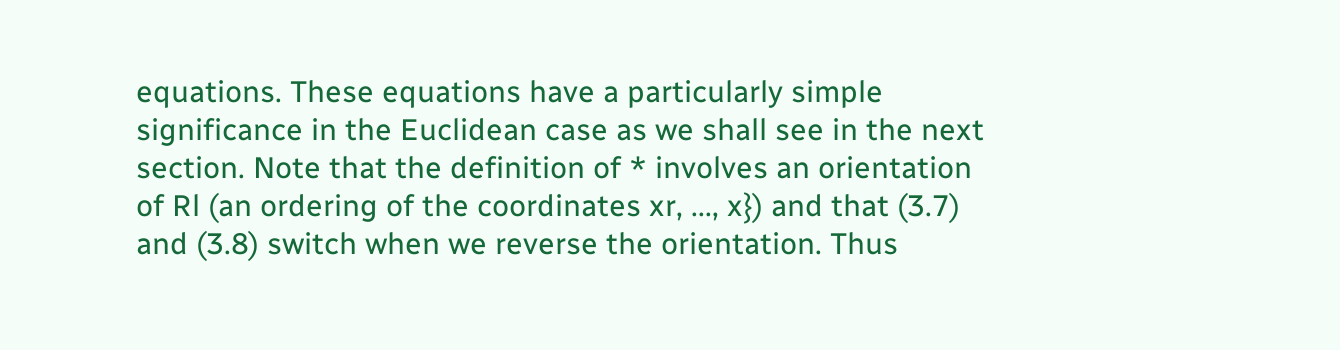equations. These equations have a particularly simple significance in the Euclidean case as we shall see in the next section. Note that the definition of * involves an orientation of Rl (an ordering of the coordinates xr, ..., x}) and that (3.7) and (3.8) switch when we reverse the orientation. Thus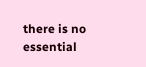there is no essential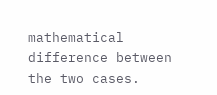mathematical difference between the two cases.